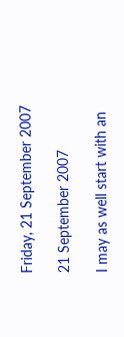Friday, 21 September 2007

21 September 2007

I may as well start with an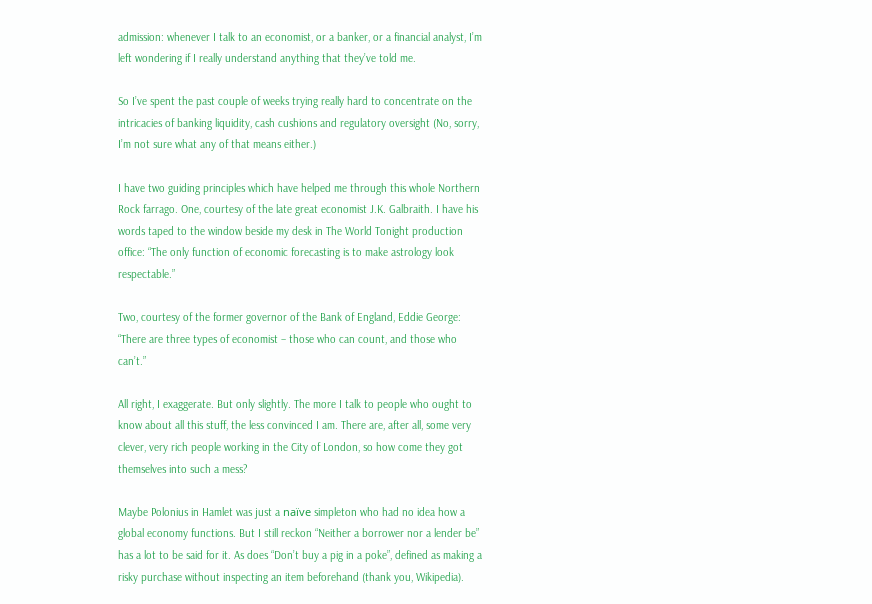admission: whenever I talk to an economist, or a banker, or a financial analyst, I’m left wondering if I really understand anything that they’ve told me.

So I’ve spent the past couple of weeks trying really hard to concentrate on the intricacies of banking liquidity, cash cushions and regulatory oversight (No, sorry, I’m not sure what any of that means either.)

I have two guiding principles which have helped me through this whole Northern Rock farrago. One, courtesy of the late great economist J.K. Galbraith. I have his words taped to the window beside my desk in The World Tonight production office: “The only function of economic forecasting is to make astrology look respectable.”

Two, courtesy of the former governor of the Bank of England, Eddie George: “There are three types of economist – those who can count, and those who can’t.”

All right, I exaggerate. But only slightly. The more I talk to people who ought to know about all this stuff, the less convinced I am. There are, after all, some very clever, very rich people working in the City of London, so how come they got themselves into such a mess?

Maybe Polonius in Hamlet was just a naïve simpleton who had no idea how a global economy functions. But I still reckon “Neither a borrower nor a lender be” has a lot to be said for it. As does “Don’t buy a pig in a poke”, defined as making a risky purchase without inspecting an item beforehand (thank you, Wikipedia).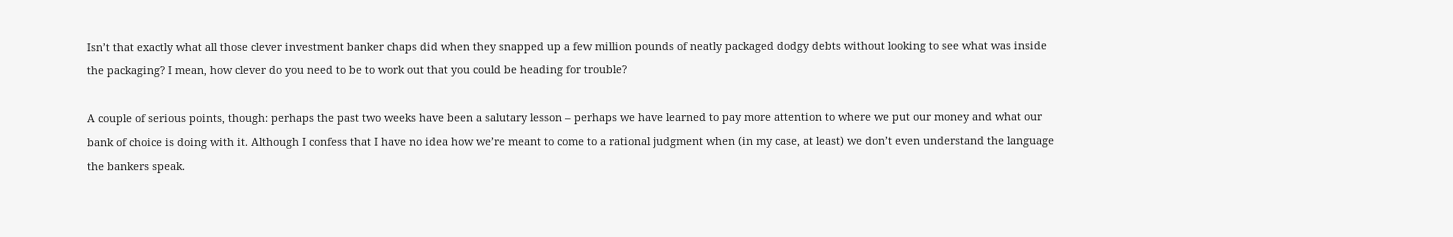Isn’t that exactly what all those clever investment banker chaps did when they snapped up a few million pounds of neatly packaged dodgy debts without looking to see what was inside the packaging? I mean, how clever do you need to be to work out that you could be heading for trouble?

A couple of serious points, though: perhaps the past two weeks have been a salutary lesson – perhaps we have learned to pay more attention to where we put our money and what our bank of choice is doing with it. Although I confess that I have no idea how we’re meant to come to a rational judgment when (in my case, at least) we don’t even understand the language the bankers speak.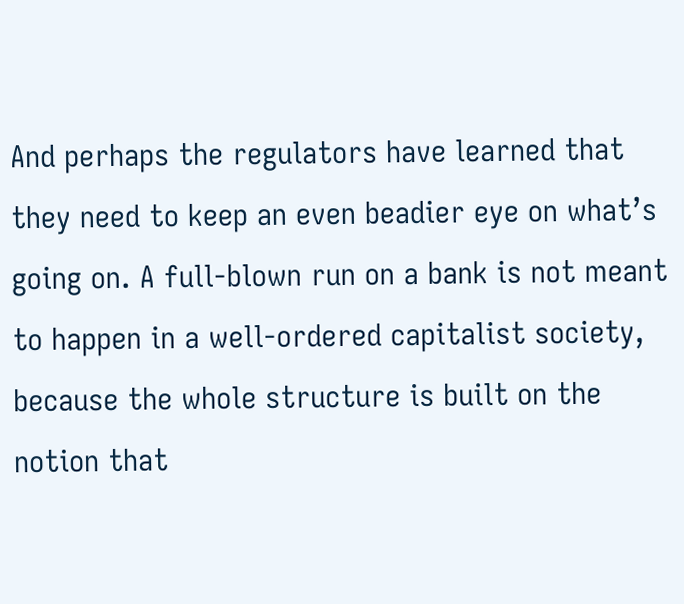And perhaps the regulators have learned that they need to keep an even beadier eye on what’s going on. A full-blown run on a bank is not meant to happen in a well-ordered capitalist society, because the whole structure is built on the notion that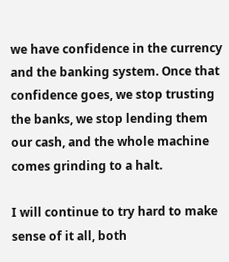we have confidence in the currency and the banking system. Once that confidence goes, we stop trusting the banks, we stop lending them our cash, and the whole machine comes grinding to a halt.

I will continue to try hard to make sense of it all, both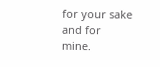for your sake and for mine.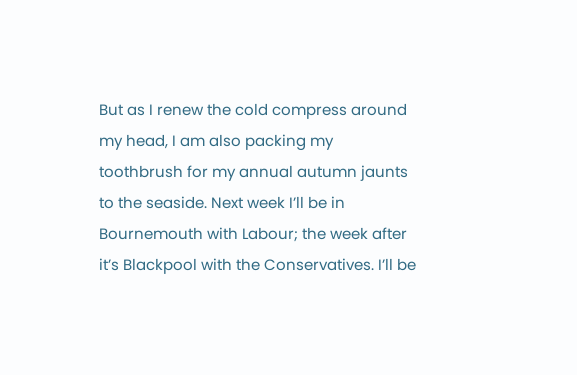But as I renew the cold compress around my head, I am also packing my toothbrush for my annual autumn jaunts to the seaside. Next week I’ll be in Bournemouth with Labour; the week after it’s Blackpool with the Conservatives. I’ll be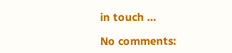in touch …

No comments: